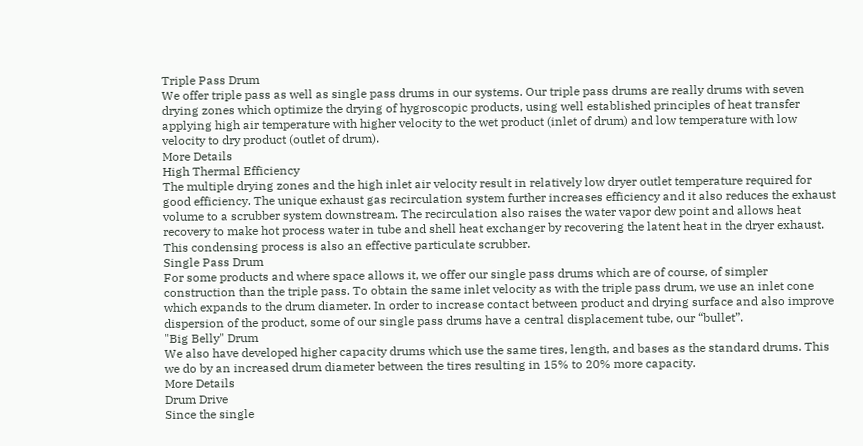Triple Pass Drum
We offer triple pass as well as single pass drums in our systems. Our triple pass drums are really drums with seven drying zones which optimize the drying of hygroscopic products, using well established principles of heat transfer applying high air temperature with higher velocity to the wet product (inlet of drum) and low temperature with low velocity to dry product (outlet of drum).
More Details
High Thermal Efficiency
The multiple drying zones and the high inlet air velocity result in relatively low dryer outlet temperature required for good efficiency. The unique exhaust gas recirculation system further increases efficiency and it also reduces the exhaust volume to a scrubber system downstream. The recirculation also raises the water vapor dew point and allows heat recovery to make hot process water in tube and shell heat exchanger by recovering the latent heat in the dryer exhaust. This condensing process is also an effective particulate scrubber.
Single Pass Drum
For some products and where space allows it, we offer our single pass drums which are of course, of simpler construction than the triple pass. To obtain the same inlet velocity as with the triple pass drum, we use an inlet cone which expands to the drum diameter. In order to increase contact between product and drying surface and also improve dispersion of the product, some of our single pass drums have a central displacement tube, our “bullet”.
"Big Belly" Drum
We also have developed higher capacity drums which use the same tires, length, and bases as the standard drums. This we do by an increased drum diameter between the tires resulting in 15% to 20% more capacity.
More Details
Drum Drive
Since the single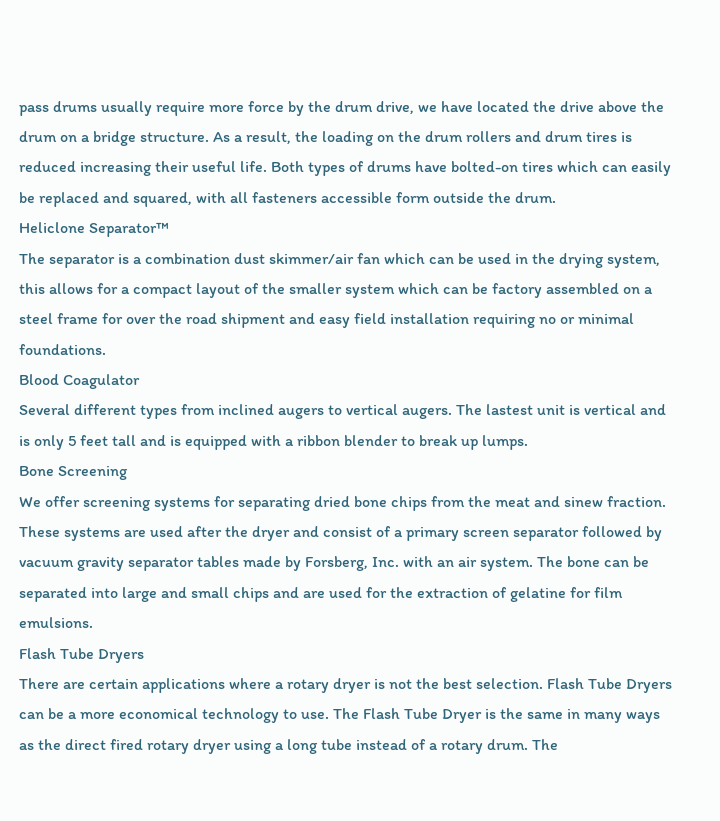pass drums usually require more force by the drum drive, we have located the drive above the drum on a bridge structure. As a result, the loading on the drum rollers and drum tires is reduced increasing their useful life. Both types of drums have bolted-on tires which can easily be replaced and squared, with all fasteners accessible form outside the drum.
Heliclone Separator™
The separator is a combination dust skimmer/air fan which can be used in the drying system, this allows for a compact layout of the smaller system which can be factory assembled on a steel frame for over the road shipment and easy field installation requiring no or minimal foundations.
Blood Coagulator
Several different types from inclined augers to vertical augers. The lastest unit is vertical and is only 5 feet tall and is equipped with a ribbon blender to break up lumps.
Bone Screening
We offer screening systems for separating dried bone chips from the meat and sinew fraction. These systems are used after the dryer and consist of a primary screen separator followed by vacuum gravity separator tables made by Forsberg, Inc. with an air system. The bone can be separated into large and small chips and are used for the extraction of gelatine for film emulsions.
Flash Tube Dryers
There are certain applications where a rotary dryer is not the best selection. Flash Tube Dryers can be a more economical technology to use. The Flash Tube Dryer is the same in many ways as the direct fired rotary dryer using a long tube instead of a rotary drum. The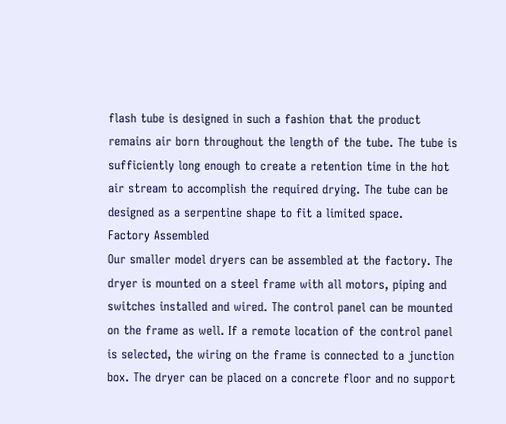flash tube is designed in such a fashion that the product remains air born throughout the length of the tube. The tube is sufficiently long enough to create a retention time in the hot air stream to accomplish the required drying. The tube can be designed as a serpentine shape to fit a limited space.
Factory Assembled
Our smaller model dryers can be assembled at the factory. The dryer is mounted on a steel frame with all motors, piping and switches installed and wired. The control panel can be mounted on the frame as well. If a remote location of the control panel is selected, the wiring on the frame is connected to a junction box. The dryer can be placed on a concrete floor and no support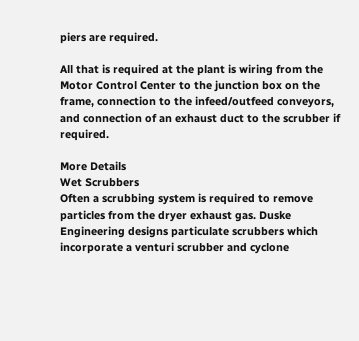piers are required.

All that is required at the plant is wiring from the Motor Control Center to the junction box on the frame, connection to the infeed/outfeed conveyors, and connection of an exhaust duct to the scrubber if required.

More Details
Wet Scrubbers
Often a scrubbing system is required to remove particles from the dryer exhaust gas. Duske Engineering designs particulate scrubbers which incorporate a venturi scrubber and cyclone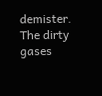demister. The dirty gases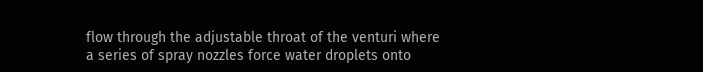flow through the adjustable throat of the venturi where a series of spray nozzles force water droplets onto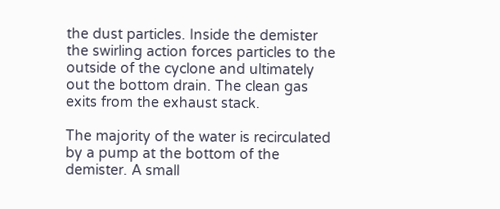the dust particles. Inside the demister the swirling action forces particles to the outside of the cyclone and ultimately out the bottom drain. The clean gas exits from the exhaust stack.

The majority of the water is recirculated by a pump at the bottom of the demister. A small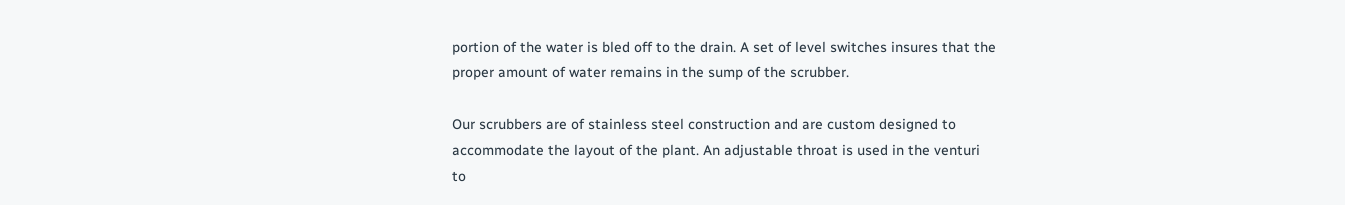portion of the water is bled off to the drain. A set of level switches insures that the proper amount of water remains in the sump of the scrubber.

Our scrubbers are of stainless steel construction and are custom designed to accommodate the layout of the plant. An adjustable throat is used in the venturi to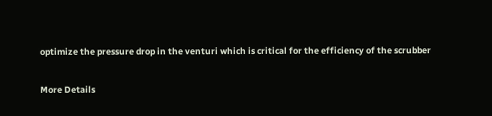optimize the pressure drop in the venturi which is critical for the efficiency of the scrubber

More Details